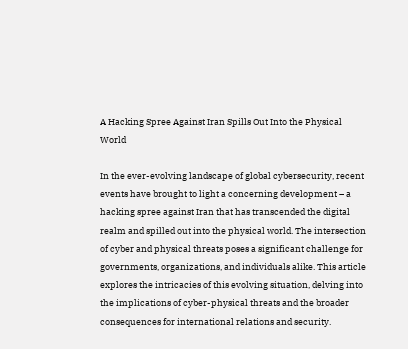A Hacking Spree Against Iran Spills Out Into the Physical World

In the ever-evolving landscape of global cybersecurity, recent events have brought to light a concerning development – a hacking spree against Iran that has transcended the digital realm and spilled out into the physical world. The intersection of cyber and physical threats poses a significant challenge for governments, organizations, and individuals alike. This article explores the intricacies of this evolving situation, delving into the implications of cyber-physical threats and the broader consequences for international relations and security.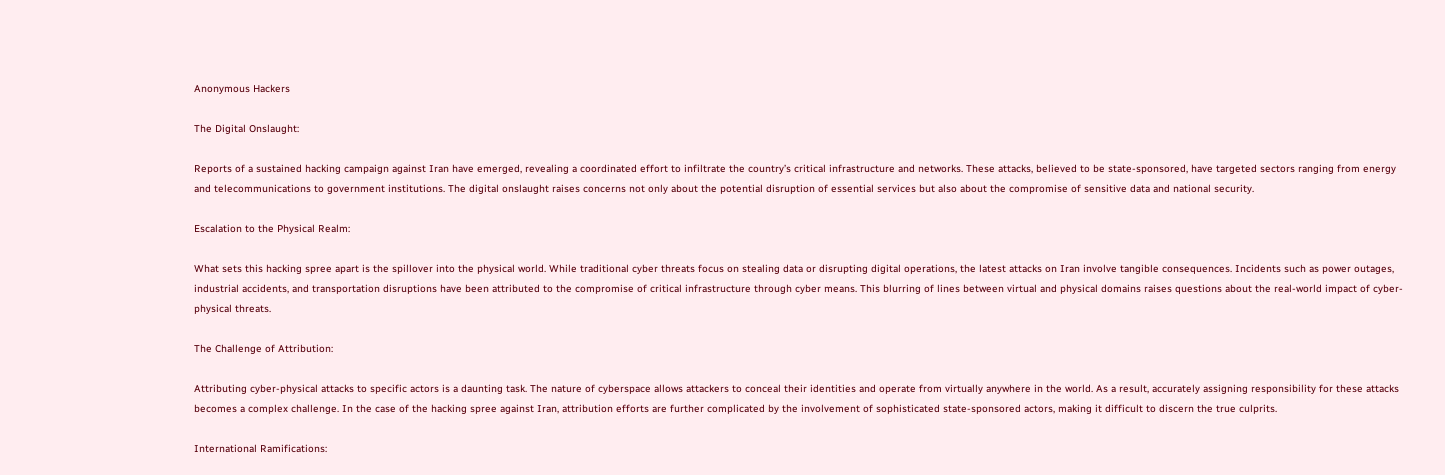Anonymous Hackers

The Digital Onslaught:

Reports of a sustained hacking campaign against Iran have emerged, revealing a coordinated effort to infiltrate the country’s critical infrastructure and networks. These attacks, believed to be state-sponsored, have targeted sectors ranging from energy and telecommunications to government institutions. The digital onslaught raises concerns not only about the potential disruption of essential services but also about the compromise of sensitive data and national security.

Escalation to the Physical Realm:

What sets this hacking spree apart is the spillover into the physical world. While traditional cyber threats focus on stealing data or disrupting digital operations, the latest attacks on Iran involve tangible consequences. Incidents such as power outages, industrial accidents, and transportation disruptions have been attributed to the compromise of critical infrastructure through cyber means. This blurring of lines between virtual and physical domains raises questions about the real-world impact of cyber-physical threats.

The Challenge of Attribution:

Attributing cyber-physical attacks to specific actors is a daunting task. The nature of cyberspace allows attackers to conceal their identities and operate from virtually anywhere in the world. As a result, accurately assigning responsibility for these attacks becomes a complex challenge. In the case of the hacking spree against Iran, attribution efforts are further complicated by the involvement of sophisticated state-sponsored actors, making it difficult to discern the true culprits.

International Ramifications: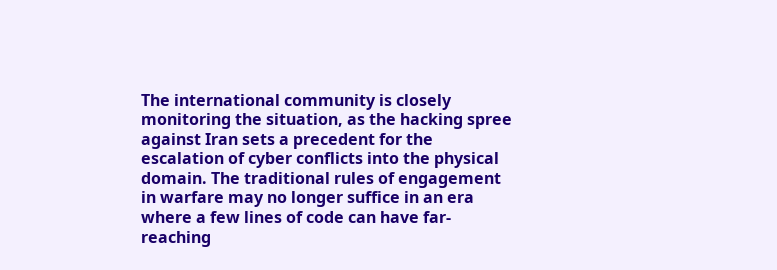The international community is closely monitoring the situation, as the hacking spree against Iran sets a precedent for the escalation of cyber conflicts into the physical domain. The traditional rules of engagement in warfare may no longer suffice in an era where a few lines of code can have far-reaching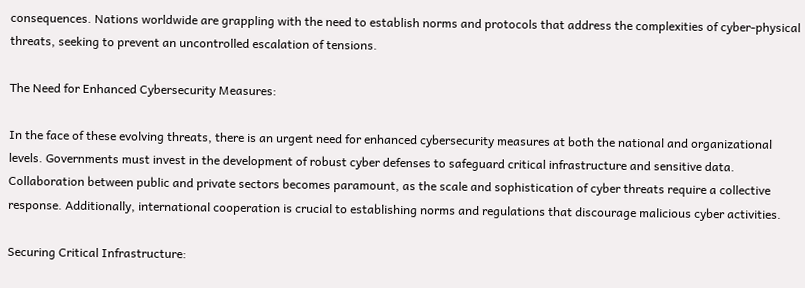consequences. Nations worldwide are grappling with the need to establish norms and protocols that address the complexities of cyber-physical threats, seeking to prevent an uncontrolled escalation of tensions.

The Need for Enhanced Cybersecurity Measures:

In the face of these evolving threats, there is an urgent need for enhanced cybersecurity measures at both the national and organizational levels. Governments must invest in the development of robust cyber defenses to safeguard critical infrastructure and sensitive data. Collaboration between public and private sectors becomes paramount, as the scale and sophistication of cyber threats require a collective response. Additionally, international cooperation is crucial to establishing norms and regulations that discourage malicious cyber activities.

Securing Critical Infrastructure: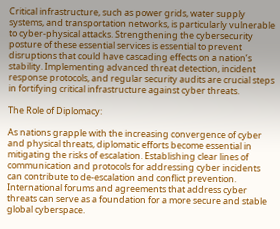Critical infrastructure, such as power grids, water supply systems, and transportation networks, is particularly vulnerable to cyber-physical attacks. Strengthening the cybersecurity posture of these essential services is essential to prevent disruptions that could have cascading effects on a nation’s stability. Implementing advanced threat detection, incident response protocols, and regular security audits are crucial steps in fortifying critical infrastructure against cyber threats.

The Role of Diplomacy:

As nations grapple with the increasing convergence of cyber and physical threats, diplomatic efforts become essential in mitigating the risks of escalation. Establishing clear lines of communication and protocols for addressing cyber incidents can contribute to de-escalation and conflict prevention. International forums and agreements that address cyber threats can serve as a foundation for a more secure and stable global cyberspace.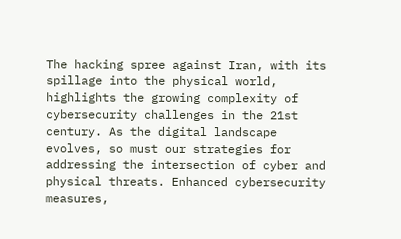The hacking spree against Iran, with its spillage into the physical world, highlights the growing complexity of cybersecurity challenges in the 21st century. As the digital landscape evolves, so must our strategies for addressing the intersection of cyber and physical threats. Enhanced cybersecurity measures,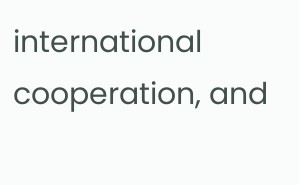international cooperation, and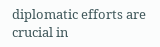diplomatic efforts are crucial in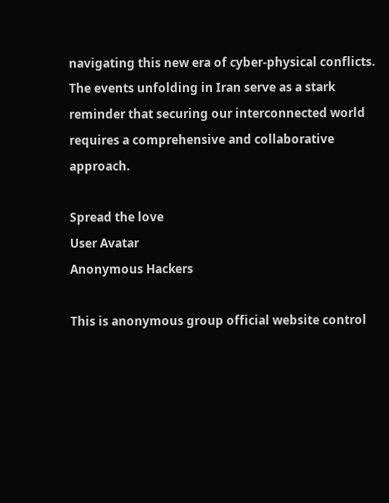navigating this new era of cyber-physical conflicts. The events unfolding in Iran serve as a stark reminder that securing our interconnected world requires a comprehensive and collaborative approach.

Spread the love
User Avatar
Anonymous Hackers

This is anonymous group official website control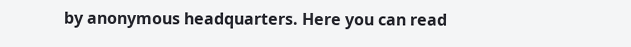by anonymous headquarters. Here you can read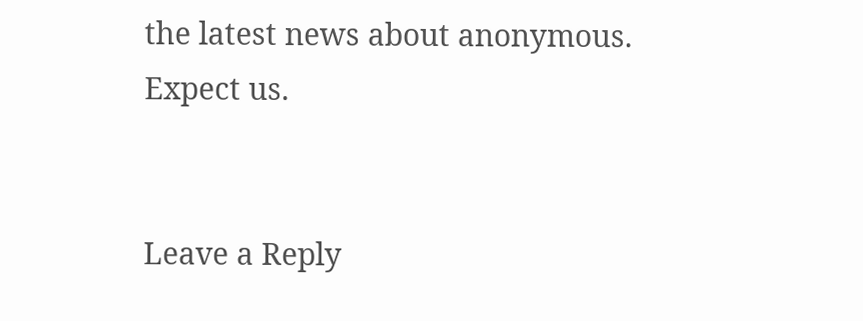the latest news about anonymous. Expect us.


Leave a Reply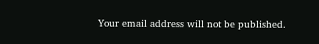Your email address will not be published.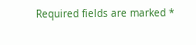Required fields are marked *